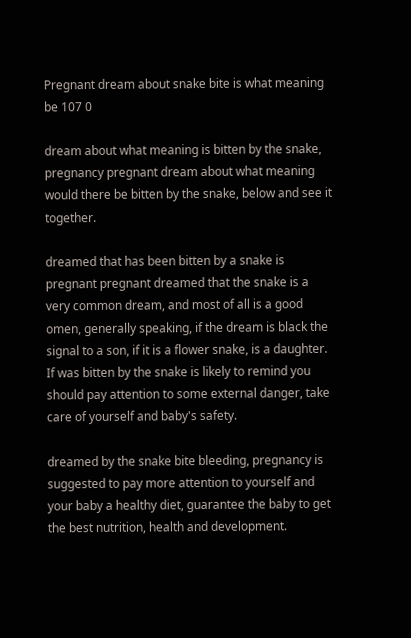Pregnant dream about snake bite is what meaning be 107 0

dream about what meaning is bitten by the snake, pregnancy pregnant dream about what meaning would there be bitten by the snake, below and see it together.

dreamed that has been bitten by a snake is pregnant pregnant dreamed that the snake is a very common dream, and most of all is a good omen, generally speaking, if the dream is black the signal to a son, if it is a flower snake, is a daughter. If was bitten by the snake is likely to remind you should pay attention to some external danger, take care of yourself and baby's safety.

dreamed by the snake bite bleeding, pregnancy is suggested to pay more attention to yourself and your baby a healthy diet, guarantee the baby to get the best nutrition, health and development.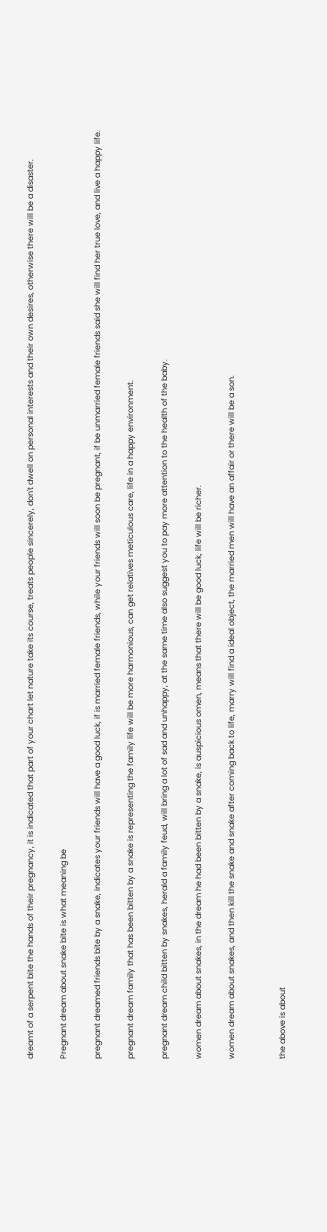dreamt of a serpent bite the hands of their pregnancy, it is indicated that part of your chart let nature take its course, treats people sincerely, don't dwell on personal interests and their own desires, otherwise there will be a disaster.

Pregnant dream about snake bite is what meaning be

pregnant dreamed friends bite by a snake, indicates your friends will have a good luck, if is married female friends, while your friends will soon be pregnant, if be unmarried female friends said she will find her true love, and live a happy life.

pregnant dream family that has been bitten by a snake is representing the family life will be more harmonious, can get relatives meticulous care, life in a happy environment.

pregnant dream child bitten by snakes, herald a family feud, will bring a lot of sad and unhappy, at the same time also suggest you to pay more attention to the health of the baby.

women dream about snakes, in the dream he had been bitten by a snake, is auspicious omen, means that there will be good luck, life will be richer.

women dream about snakes, and then kill the snake and snake after coming back to life, marry will find a ideal object, the married men will have an affair or there will be a son.


the above is about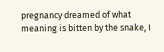pregnancy dreamed of what meaning is bitten by the snake, I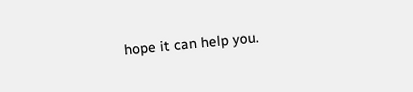hope it can help you.